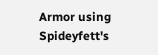Armor using Spideyfett's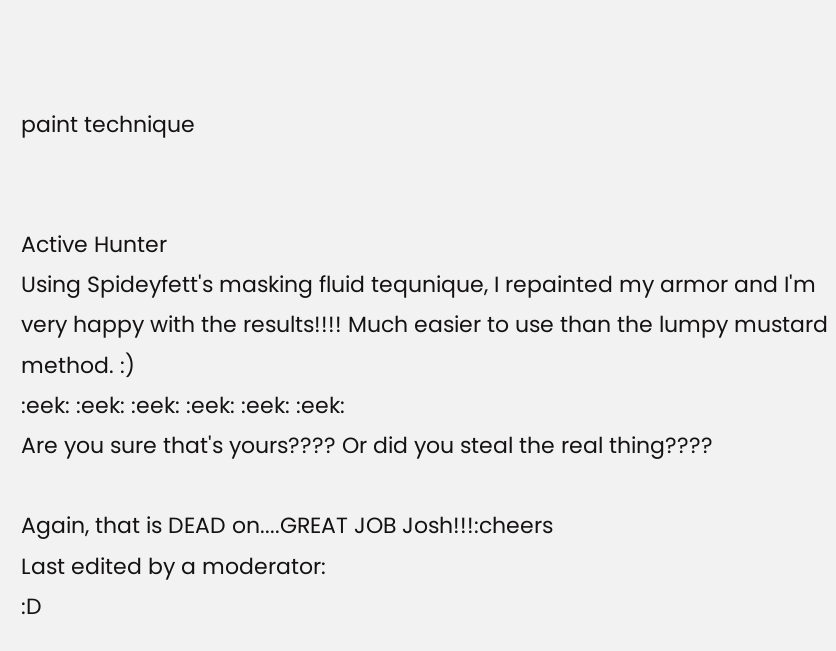paint technique


Active Hunter
Using Spideyfett's masking fluid tequnique, I repainted my armor and I'm very happy with the results!!!! Much easier to use than the lumpy mustard method. :)
:eek: :eek: :eek: :eek: :eek: :eek:
Are you sure that's yours???? Or did you steal the real thing????

Again, that is DEAD on....GREAT JOB Josh!!!:cheers
Last edited by a moderator:
:D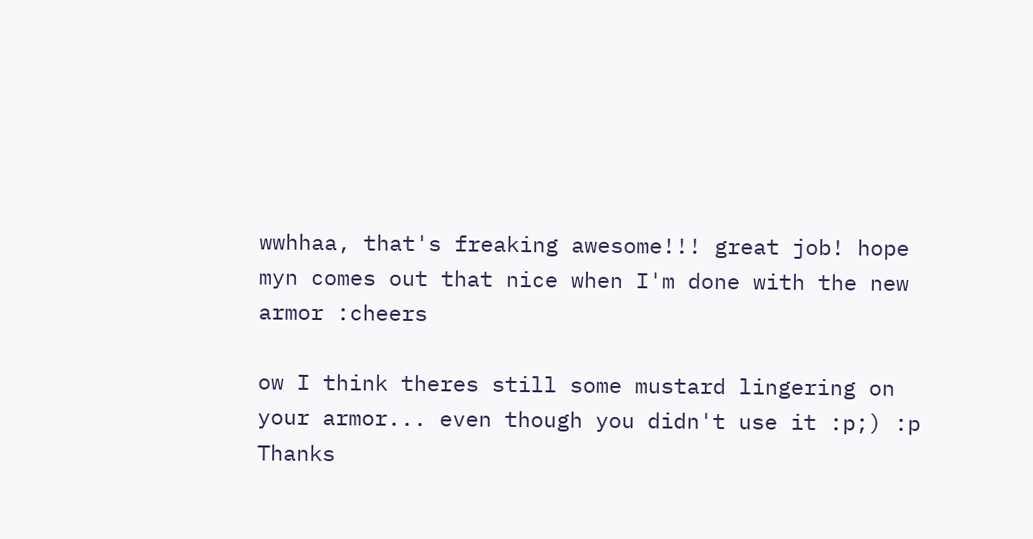wwhhaa, that's freaking awesome!!! great job! hope myn comes out that nice when I'm done with the new armor :cheers

ow I think theres still some mustard lingering on your armor... even though you didn't use it :p;) :p
Thanks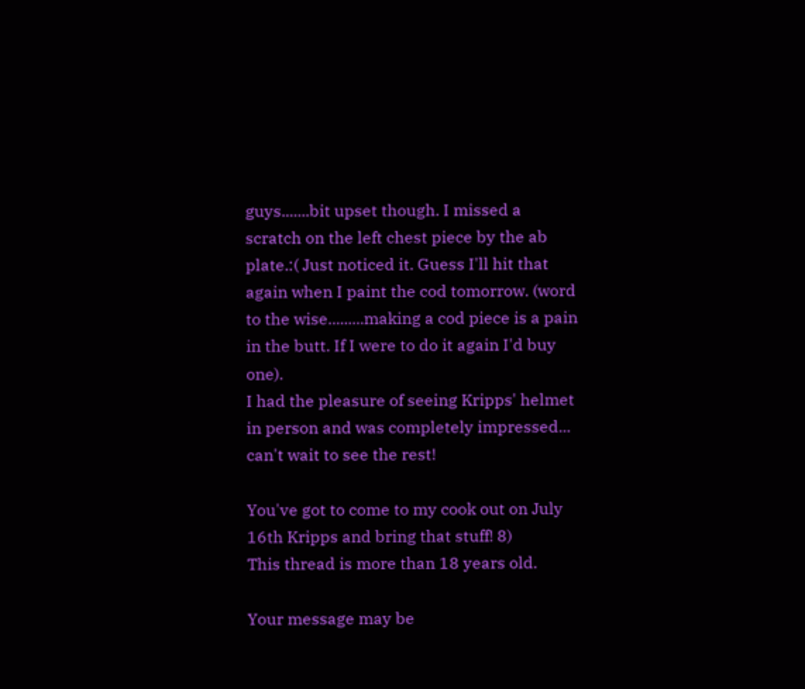guys.......bit upset though. I missed a scratch on the left chest piece by the ab plate.:( Just noticed it. Guess I'll hit that again when I paint the cod tomorrow. (word to the wise.........making a cod piece is a pain in the butt. If I were to do it again I'd buy one).
I had the pleasure of seeing Kripps' helmet in person and was completely impressed... can't wait to see the rest!

You've got to come to my cook out on July 16th Kripps and bring that stuff! 8)
This thread is more than 18 years old.

Your message may be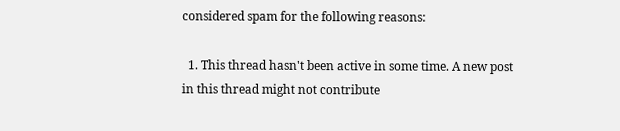considered spam for the following reasons:

  1. This thread hasn't been active in some time. A new post in this thread might not contribute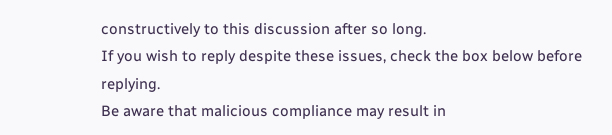constructively to this discussion after so long.
If you wish to reply despite these issues, check the box below before replying.
Be aware that malicious compliance may result in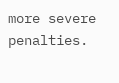more severe penalties.